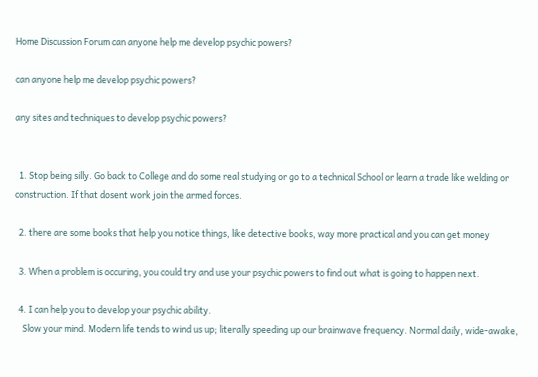Home Discussion Forum can anyone help me develop psychic powers?

can anyone help me develop psychic powers?

any sites and techniques to develop psychic powers?


  1. Stop being silly. Go back to College and do some real studying or go to a technical School or learn a trade like welding or construction. If that dosent work join the armed forces.

  2. there are some books that help you notice things, like detective books, way more practical and you can get money

  3. When a problem is occuring, you could try and use your psychic powers to find out what is going to happen next.

  4. I can help you to develop your psychic ability.
    Slow your mind. Modern life tends to wind us up; literally speeding up our brainwave frequency. Normal daily, wide-awake,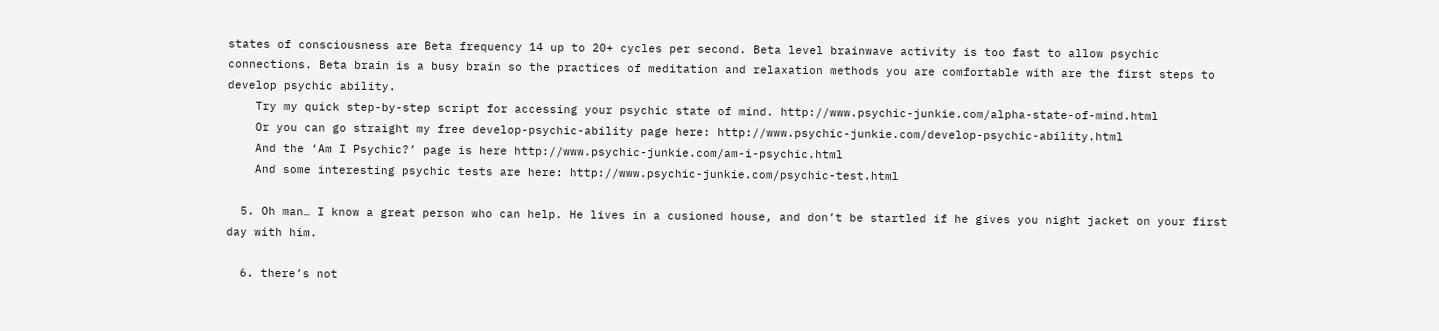states of consciousness are Beta frequency 14 up to 20+ cycles per second. Beta level brainwave activity is too fast to allow psychic connections. Beta brain is a busy brain so the practices of meditation and relaxation methods you are comfortable with are the first steps to develop psychic ability.
    Try my quick step-by-step script for accessing your psychic state of mind. http://www.psychic-junkie.com/alpha-state-of-mind.html
    Or you can go straight my free develop-psychic-ability page here: http://www.psychic-junkie.com/develop-psychic-ability.html
    And the ‘Am I Psychic?’ page is here http://www.psychic-junkie.com/am-i-psychic.html
    And some interesting psychic tests are here: http://www.psychic-junkie.com/psychic-test.html

  5. Oh man… I know a great person who can help. He lives in a cusioned house, and don’t be startled if he gives you night jacket on your first day with him.

  6. there’s not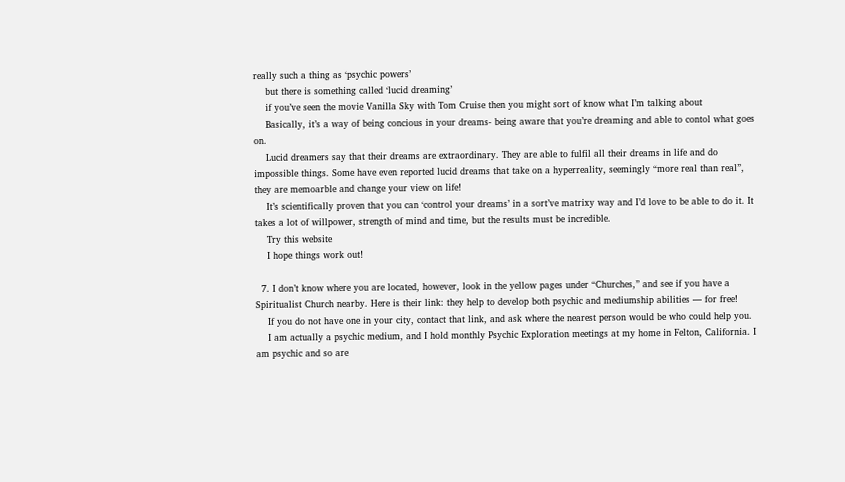really such a thing as ‘psychic powers’
    but there is something called ‘lucid dreaming’
    if you’ve seen the movie Vanilla Sky with Tom Cruise then you might sort of know what I’m talking about
    Basically, it’s a way of being concious in your dreams- being aware that you’re dreaming and able to contol what goes on.
    Lucid dreamers say that their dreams are extraordinary. They are able to fulfil all their dreams in life and do impossible things. Some have even reported lucid dreams that take on a hyperreality, seemingly “more real than real”, they are memoarble and change your view on life!
    It’s scientifically proven that you can ‘control your dreams’ in a sort’ve matrixy way and I’d love to be able to do it. It takes a lot of willpower, strength of mind and time, but the results must be incredible.
    Try this website
    I hope things work out!

  7. I don’t know where you are located, however, look in the yellow pages under “Churches,” and see if you have a Spiritualist Church nearby. Here is their link: they help to develop both psychic and mediumship abilities — for free!
    If you do not have one in your city, contact that link, and ask where the nearest person would be who could help you.
    I am actually a psychic medium, and I hold monthly Psychic Exploration meetings at my home in Felton, California. I am psychic and so are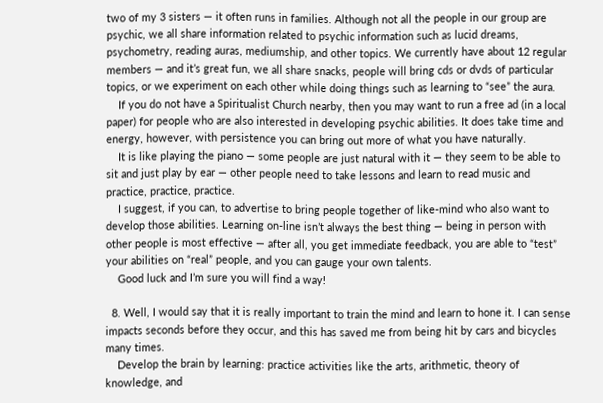two of my 3 sisters — it often runs in families. Although not all the people in our group are psychic, we all share information related to psychic information such as lucid dreams, psychometry, reading auras, mediumship, and other topics. We currently have about 12 regular members — and it’s great fun, we all share snacks, people will bring cds or dvds of particular topics, or we experiment on each other while doing things such as learning to “see” the aura.
    If you do not have a Spiritualist Church nearby, then you may want to run a free ad (in a local paper) for people who are also interested in developing psychic abilities. It does take time and energy, however, with persistence you can bring out more of what you have naturally.
    It is like playing the piano — some people are just natural with it — they seem to be able to sit and just play by ear — other people need to take lessons and learn to read music and practice, practice, practice.
    I suggest, if you can, to advertise to bring people together of like-mind who also want to develop those abilities. Learning on-line isn’t always the best thing — being in person with other people is most effective — after all, you get immediate feedback, you are able to “test” your abilities on “real” people, and you can gauge your own talents.
    Good luck and I’m sure you will find a way!

  8. Well, I would say that it is really important to train the mind and learn to hone it. I can sense impacts seconds before they occur, and this has saved me from being hit by cars and bicycles many times.
    Develop the brain by learning: practice activities like the arts, arithmetic, theory of knowledge, and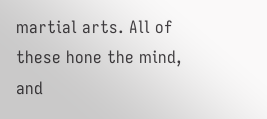martial arts. All of these hone the mind, and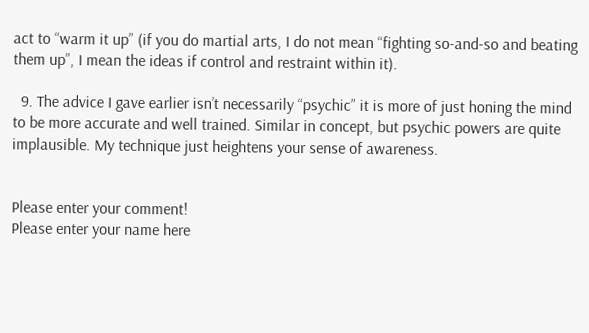act to “warm it up” (if you do martial arts, I do not mean “fighting so-and-so and beating them up”, I mean the ideas if control and restraint within it).

  9. The advice I gave earlier isn’t necessarily “psychic” it is more of just honing the mind to be more accurate and well trained. Similar in concept, but psychic powers are quite implausible. My technique just heightens your sense of awareness.


Please enter your comment!
Please enter your name here